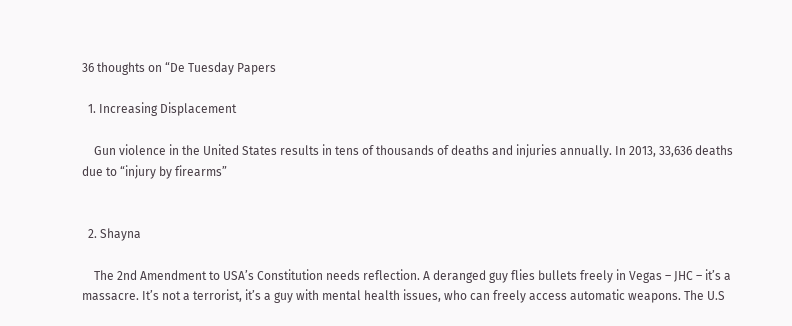36 thoughts on “De Tuesday Papers

  1. Increasing Displacement

    Gun violence in the United States results in tens of thousands of deaths and injuries annually. In 2013, 33,636 deaths due to “injury by firearms”


  2. Shayna

    The 2nd Amendment to USA’s Constitution needs reflection. A deranged guy flies bullets freely in Vegas – JHC – it’s a massacre. It’s not a terrorist, it’s a guy with mental health issues, who can freely access automatic weapons. The U.S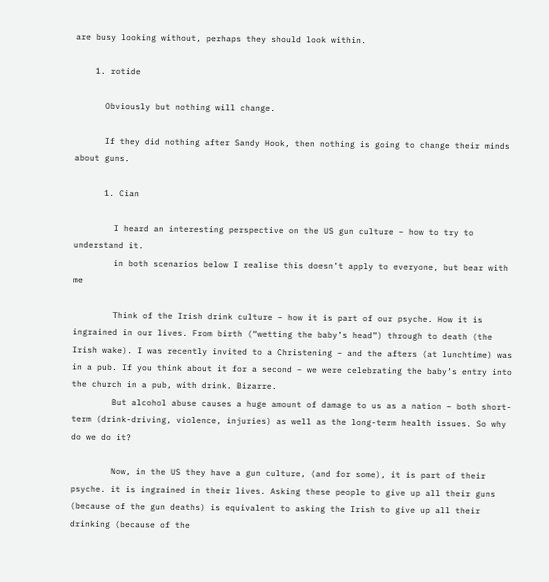are busy looking without, perhaps they should look within.

    1. rotide

      Obviously but nothing will change.

      If they did nothing after Sandy Hook, then nothing is going to change their minds about guns.

      1. Cian

        I heard an interesting perspective on the US gun culture – how to try to understand it.
        in both scenarios below I realise this doesn’t apply to everyone, but bear with me

        Think of the Irish drink culture – how it is part of our psyche. How it is ingrained in our lives. From birth (“wetting the baby’s head”) through to death (the Irish wake). I was recently invited to a Christening – and the afters (at lunchtime) was in a pub. If you think about it for a second – we were celebrating the baby’s entry into the church in a pub, with drink. Bizarre.
        But alcohol abuse causes a huge amount of damage to us as a nation – both short-term (drink-driving, violence, injuries) as well as the long-term health issues. So why do we do it?

        Now, in the US they have a gun culture, (and for some), it is part of their psyche. it is ingrained in their lives. Asking these people to give up all their guns (because of the gun deaths) is equivalent to asking the Irish to give up all their drinking (because of the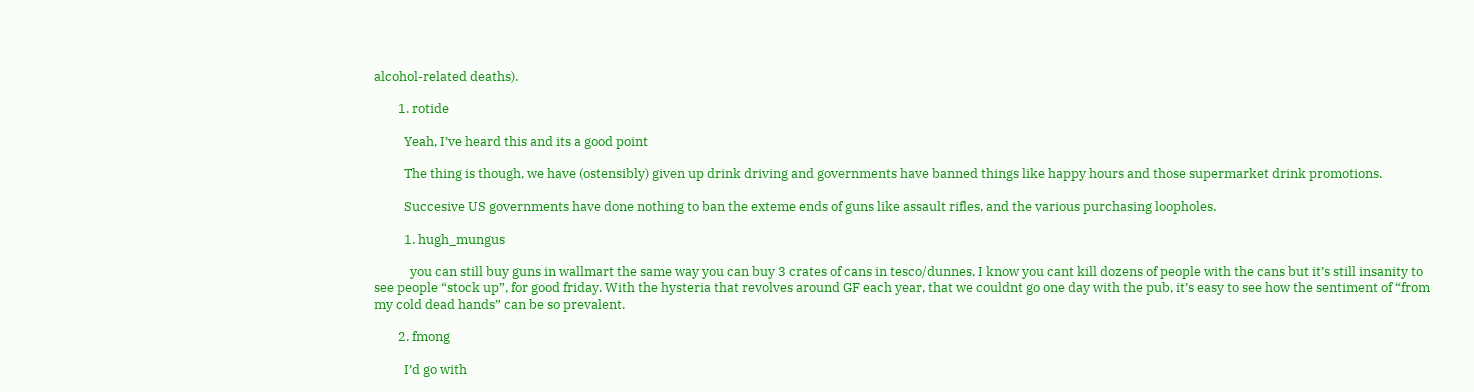alcohol-related deaths).

        1. rotide

          Yeah, I’ve heard this and its a good point

          The thing is though, we have (ostensibly) given up drink driving and governments have banned things like happy hours and those supermarket drink promotions.

          Succesive US governments have done nothing to ban the exteme ends of guns like assault rifles, and the various purchasing loopholes.

          1. hugh_mungus

            you can still buy guns in wallmart the same way you can buy 3 crates of cans in tesco/dunnes, I know you cant kill dozens of people with the cans but it’s still insanity to see people “stock up”, for good friday. With the hysteria that revolves around GF each year, that we couldnt go one day with the pub, it’s easy to see how the sentiment of “from my cold dead hands” can be so prevalent.

        2. fmong

          I’d go with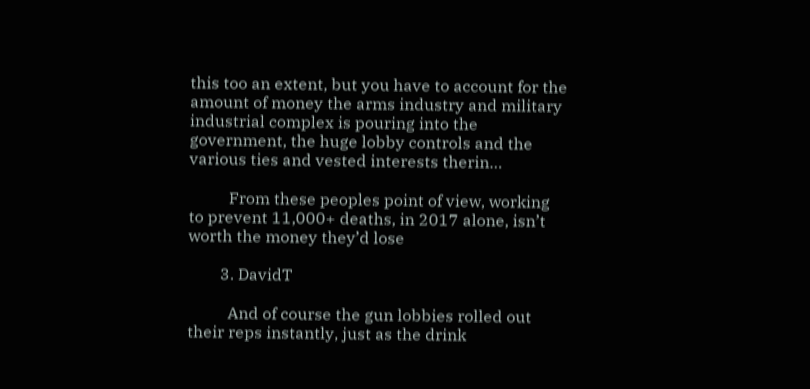this too an extent, but you have to account for the amount of money the arms industry and military industrial complex is pouring into the government, the huge lobby controls and the various ties and vested interests therin…

          From these peoples point of view, working to prevent 11,000+ deaths, in 2017 alone, isn’t worth the money they’d lose

        3. DavidT

          And of course the gun lobbies rolled out their reps instantly, just as the drink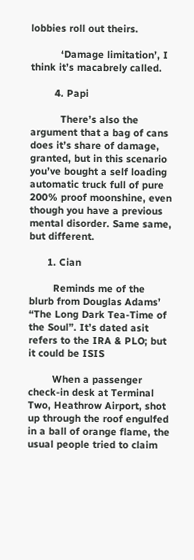lobbies roll out theirs.

          ‘Damage limitation’, I think it’s macabrely called.

        4. Papi

          There’s also the argument that a bag of cans does it’s share of damage, granted, but in this scenario you’ve bought a self loading automatic truck full of pure 200% proof moonshine, even though you have a previous mental disorder. Same same, but different.

      1. Cian

        Reminds me of the blurb from Douglas Adams’ “The Long Dark Tea-Time of the Soul”. It’s dated asit refers to the IRA & PLO; but it could be ISIS

        When a passenger check-in desk at Terminal Two, Heathrow Airport, shot up through the roof engulfed in a ball of orange flame, the usual people tried to claim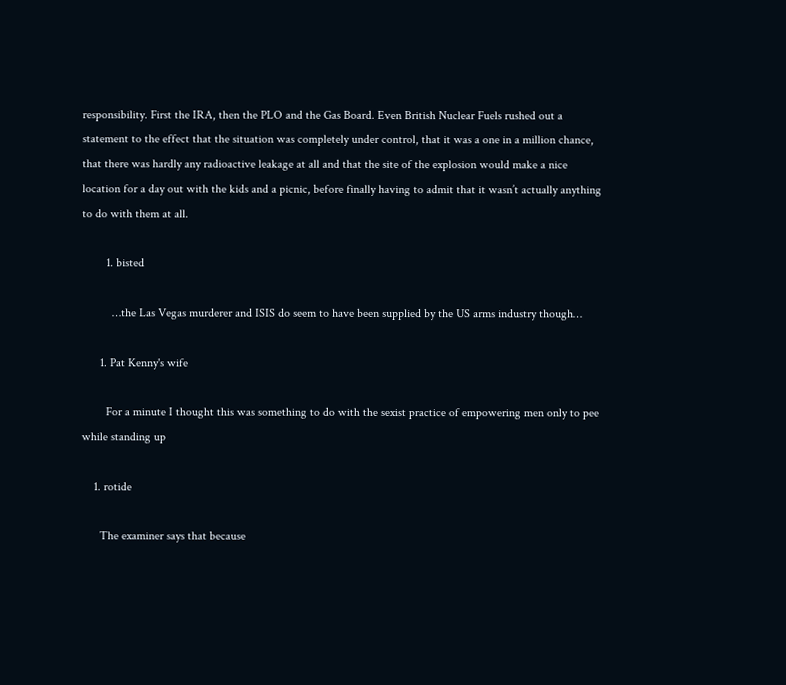responsibility. First the IRA, then the PLO and the Gas Board. Even British Nuclear Fuels rushed out a statement to the effect that the situation was completely under control, that it was a one in a million chance, that there was hardly any radioactive leakage at all and that the site of the explosion would make a nice location for a day out with the kids and a picnic, before finally having to admit that it wasn’t actually anything to do with them at all.

        1. bisted

          …the Las Vegas murderer and ISIS do seem to have been supplied by the US arms industry though…

      1. Pat Kenny's wife

        For a minute I thought this was something to do with the sexist practice of empowering men only to pee while standing up

    1. rotide

      The examiner says that because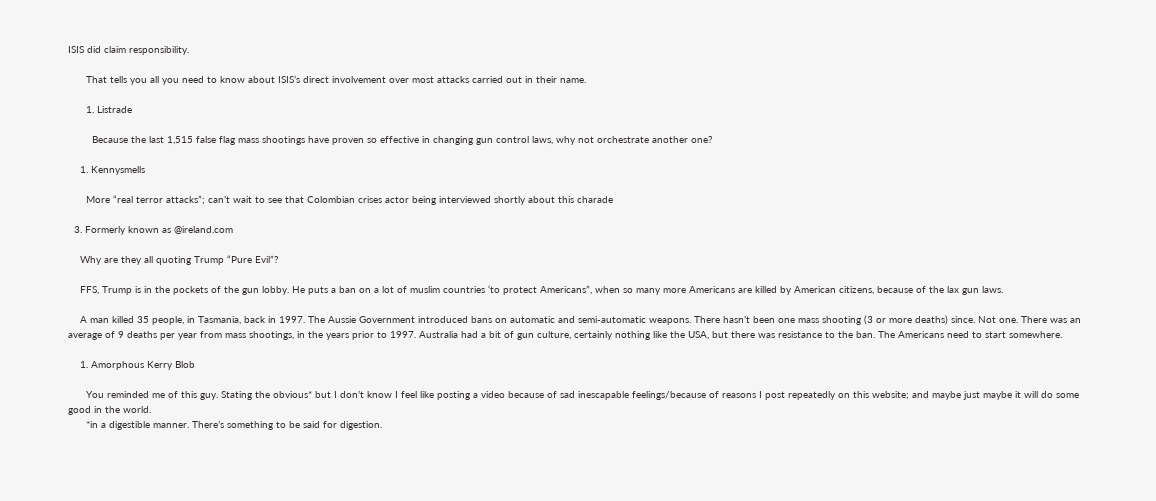ISIS did claim responsibility.

      That tells you all you need to know about ISIS’s direct involvement over most attacks carried out in their name.

      1. Listrade

        Because the last 1,515 false flag mass shootings have proven so effective in changing gun control laws, why not orchestrate another one?

    1. Kennysmells

      More “real terror attacks”; can’t wait to see that Colombian crises actor being interviewed shortly about this charade

  3. Formerly known as @ireland.com

    Why are they all quoting Trump “Pure Evil”?

    FFS, Trump is in the pockets of the gun lobby. He puts a ban on a lot of muslim countries ‘to protect Americans”, when so many more Americans are killed by American citizens, because of the lax gun laws.

    A man killed 35 people, in Tasmania, back in 1997. The Aussie Government introduced bans on automatic and semi-automatic weapons. There hasn’t been one mass shooting (3 or more deaths) since. Not one. There was an average of 9 deaths per year from mass shootings, in the years prior to 1997. Australia had a bit of gun culture, certainly nothing like the USA, but there was resistance to the ban. The Americans need to start somewhere.

    1. Amorphous Kerry Blob

      You reminded me of this guy. Stating the obvious* but I don’t know I feel like posting a video because of sad inescapable feelings/because of reasons I post repeatedly on this website; and maybe just maybe it will do some good in the world.
      *in a digestible manner. There’s something to be said for digestion.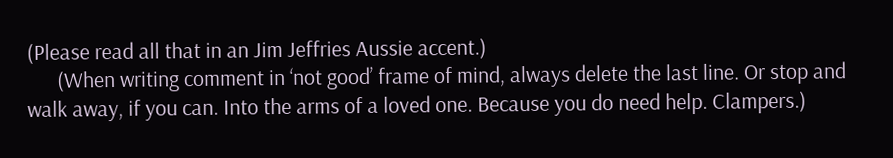(Please read all that in an Jim Jeffries Aussie accent.)
      (When writing comment in ‘not good’ frame of mind, always delete the last line. Or stop and walk away, if you can. Into the arms of a loved one. Because you do need help. Clampers.)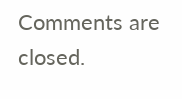Comments are closed.